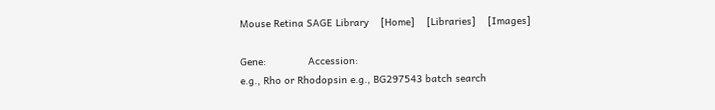Mouse Retina SAGE Library    [Home]    [Libraries]    [Images]

Gene:              Accession:
e.g., Rho or Rhodopsin e.g., BG297543 batch search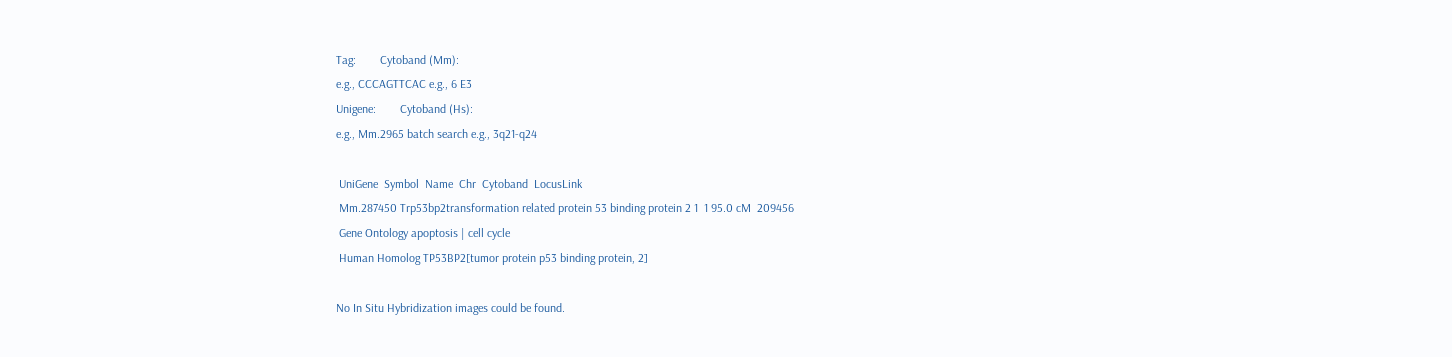Tag:        Cytoband (Mm):
e.g., CCCAGTTCAC e.g., 6 E3
Unigene:        Cytoband (Hs):
e.g., Mm.2965 batch search e.g., 3q21-q24

 UniGene  Symbol  Name  Chr  Cytoband  LocusLink
 Mm.287450 Trp53bp2transformation related protein 53 binding protein 2 1  1 95.0 cM  209456
 Gene Ontology apoptosis | cell cycle
 Human Homolog TP53BP2[tumor protein p53 binding protein, 2]

No In Situ Hybridization images could be found.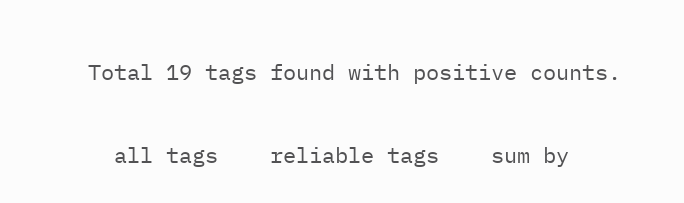Total 19 tags found with positive counts.

  all tags    reliable tags    sum by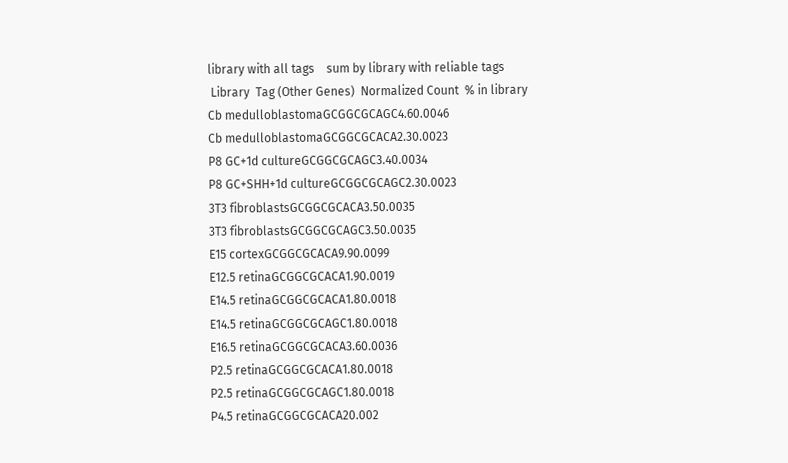library with all tags    sum by library with reliable tags
 Library  Tag (Other Genes)  Normalized Count  % in library
Cb medulloblastomaGCGGCGCAGC4.60.0046
Cb medulloblastomaGCGGCGCACA2.30.0023
P8 GC+1d cultureGCGGCGCAGC3.40.0034
P8 GC+SHH+1d cultureGCGGCGCAGC2.30.0023
3T3 fibroblastsGCGGCGCACA3.50.0035
3T3 fibroblastsGCGGCGCAGC3.50.0035
E15 cortexGCGGCGCACA9.90.0099
E12.5 retinaGCGGCGCACA1.90.0019
E14.5 retinaGCGGCGCACA1.80.0018
E14.5 retinaGCGGCGCAGC1.80.0018
E16.5 retinaGCGGCGCACA3.60.0036
P2.5 retinaGCGGCGCACA1.80.0018
P2.5 retinaGCGGCGCAGC1.80.0018
P4.5 retinaGCGGCGCACA20.002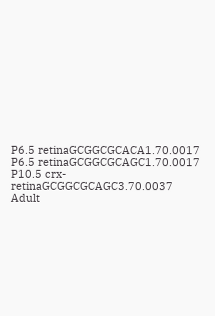P6.5 retinaGCGGCGCACA1.70.0017
P6.5 retinaGCGGCGCAGC1.70.0017
P10.5 crx- retinaGCGGCGCAGC3.70.0037
Adult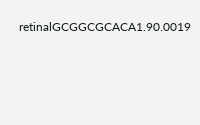retinalGCGGCGCACA1.90.0019